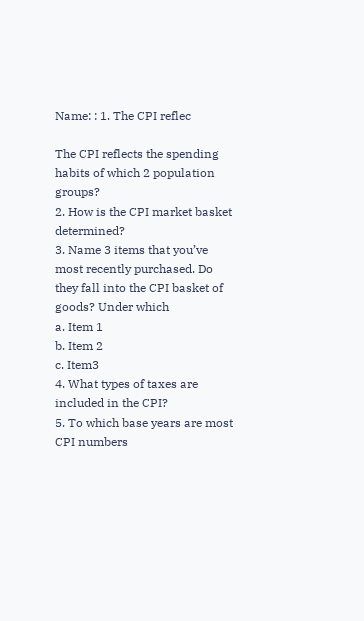Name: : 1. The CPI reflec

The CPI reflects the spending habits of which 2 population groups?
2. How is the CPI market basket determined?
3. Name 3 items that you’ve most recently purchased. Do they fall into the CPI basket of goods? Under which
a. Item 1
b. Item 2
c. Item3
4. What types of taxes are included in the CPI?
5. To which base years are most CPI numbers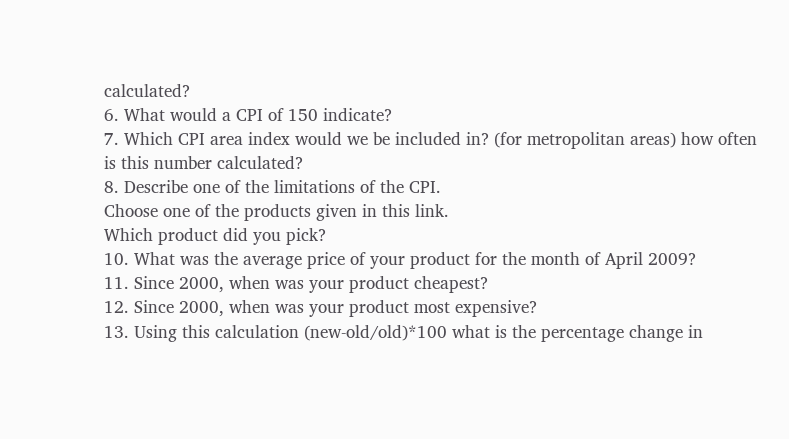calculated?
6. What would a CPI of 150 indicate?
7. Which CPI area index would we be included in? (for metropolitan areas) how often is this number calculated?
8. Describe one of the limitations of the CPI.
Choose one of the products given in this link.
Which product did you pick?
10. What was the average price of your product for the month of April 2009?
11. Since 2000, when was your product cheapest?
12. Since 2000, when was your product most expensive?
13. Using this calculation (new-old/old)*100 what is the percentage change in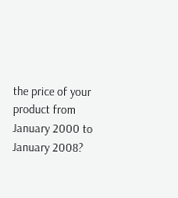the price of your product from
January 2000 to January 2008?